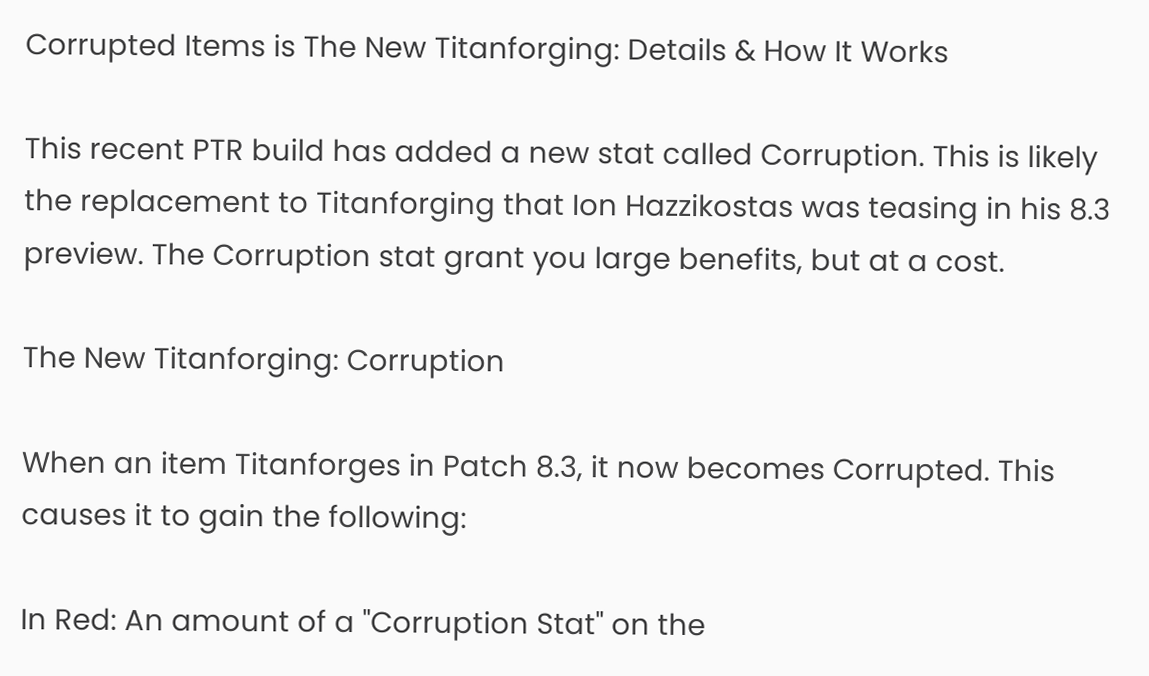Corrupted Items is The New Titanforging: Details & How It Works

This recent PTR build has added a new stat called Corruption. This is likely the replacement to Titanforging that Ion Hazzikostas was teasing in his 8.3 preview. The Corruption stat grant you large benefits, but at a cost.

The New Titanforging: Corruption

When an item Titanforges in Patch 8.3, it now becomes Corrupted. This causes it to gain the following:

In Red: An amount of a "Corruption Stat" on the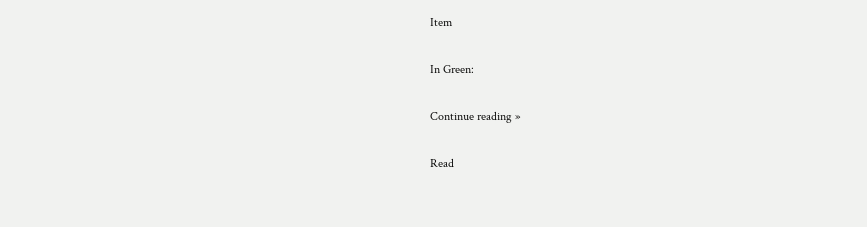Item

In Green:

Continue reading »

Read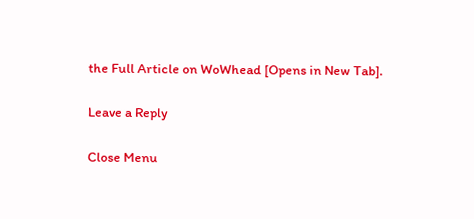the Full Article on WoWhead [Opens in New Tab].

Leave a Reply

Close Menu